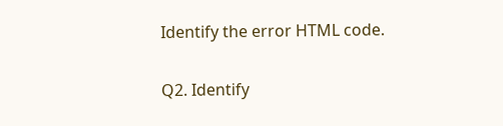Identify the error HTML code.

Q2. Identify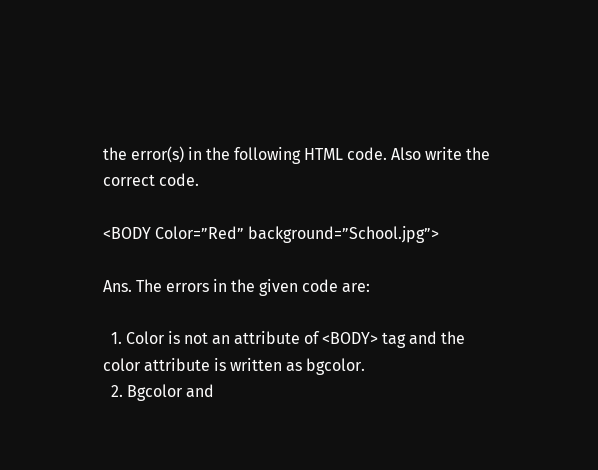the error(s) in the following HTML code. Also write the correct code.

<BODY Color=”Red” background=”School.jpg”>

Ans. The errors in the given code are:

  1. Color is not an attribute of <BODY> tag and the color attribute is written as bgcolor.
  2. Bgcolor and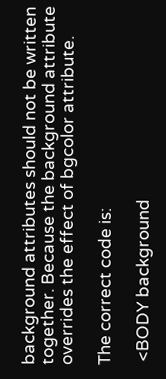background attributes should not be written together. Because the background attribute overrides the effect of bgcolor attribute.

The correct code is:

 <BODY background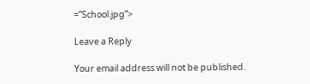=”School.jpg”>

Leave a Reply

Your email address will not be published.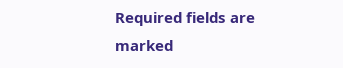Required fields are marked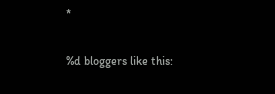*

%d bloggers like this: